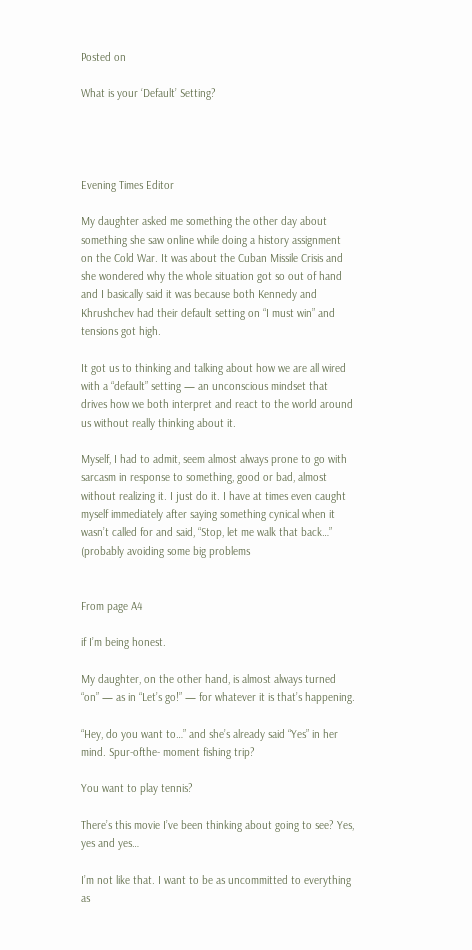Posted on

What is your ‘Default’ Setting?




Evening Times Editor

My daughter asked me something the other day about something she saw online while doing a history assignment on the Cold War. It was about the Cuban Missile Crisis and she wondered why the whole situation got so out of hand and I basically said it was because both Kennedy and Khrushchev had their default setting on “I must win” and tensions got high.

It got us to thinking and talking about how we are all wired with a “default” setting — an unconscious mindset that drives how we both interpret and react to the world around us without really thinking about it.

Myself, I had to admit, seem almost always prone to go with sarcasm in response to something, good or bad, almost without realizing it. I just do it. I have at times even caught myself immediately after saying something cynical when it wasn’t called for and said, “Stop, let me walk that back…” (probably avoiding some big problems


From page A4

if I’m being honest.

My daughter, on the other hand, is almost always turned “on” — as in “Let’s go!” — for whatever it is that’s happening.

“Hey, do you want to…” and she’s already said “Yes” in her mind. Spur-ofthe- moment fishing trip?

You want to play tennis?

There’s this movie I’ve been thinking about going to see? Yes, yes and yes…

I’m not like that. I want to be as uncommitted to everything as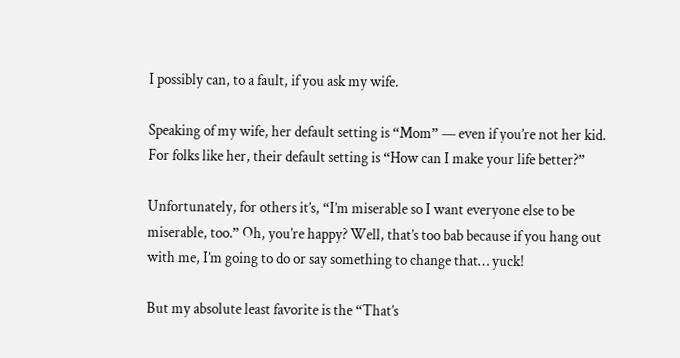I possibly can, to a fault, if you ask my wife.

Speaking of my wife, her default setting is “Mom” — even if you’re not her kid. For folks like her, their default setting is “How can I make your life better?”

Unfortunately, for others it’s, “I’m miserable so I want everyone else to be miserable, too.” Oh, you’re happy? Well, that’s too bab because if you hang out with me, I’m going to do or say something to change that… yuck!

But my absolute least favorite is the “That’s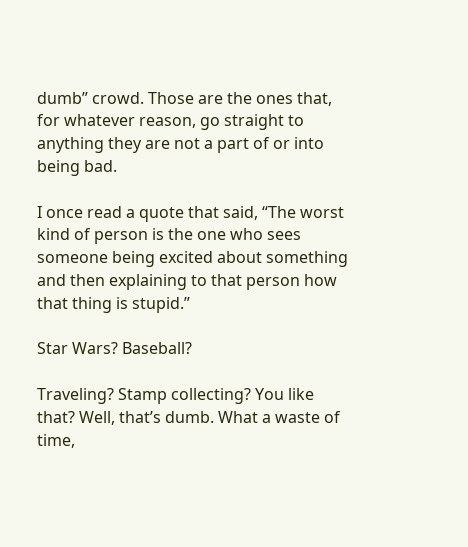dumb” crowd. Those are the ones that, for whatever reason, go straight to anything they are not a part of or into being bad.

I once read a quote that said, “The worst kind of person is the one who sees someone being excited about something and then explaining to that person how that thing is stupid.”

Star Wars? Baseball?

Traveling? Stamp collecting? You like that? Well, that’s dumb. What a waste of time,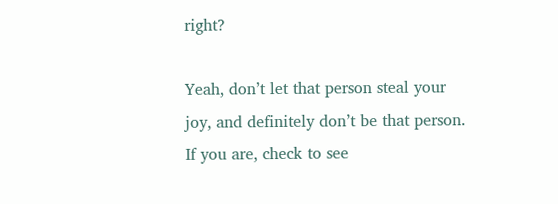right?

Yeah, don’t let that person steal your joy, and definitely don’t be that person. If you are, check to see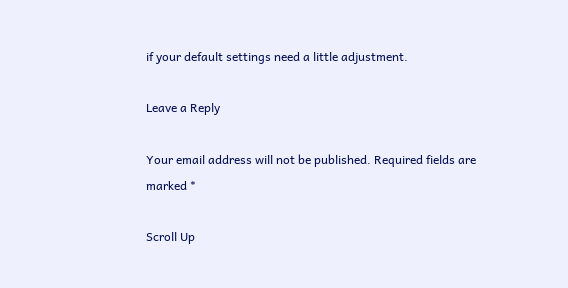if your default settings need a little adjustment.

Leave a Reply

Your email address will not be published. Required fields are marked *

Scroll Up